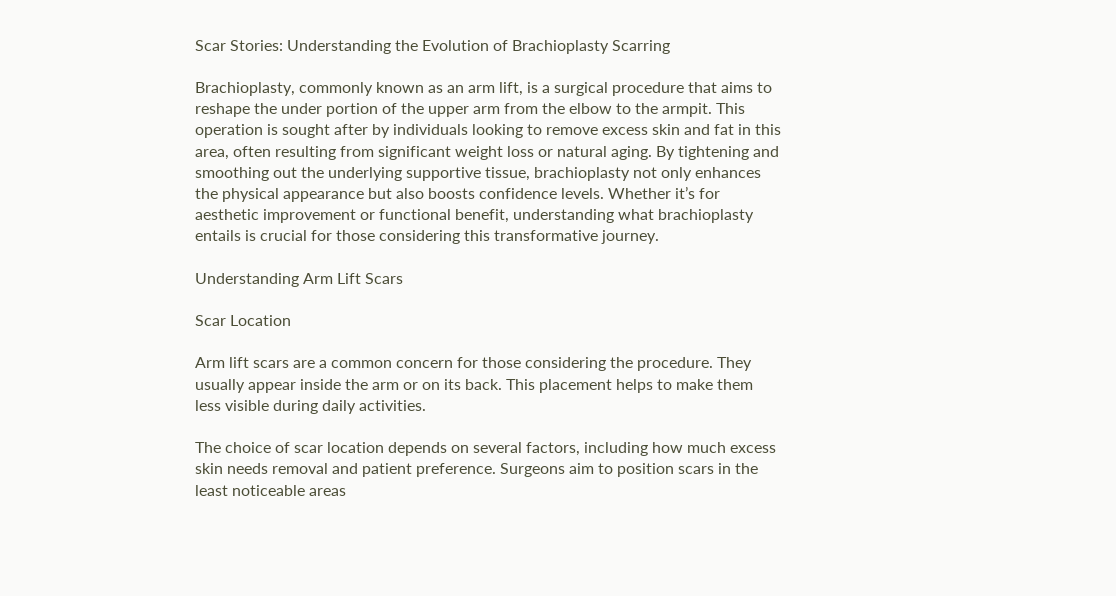Scar Stories: Understanding the Evolution of Brachioplasty Scarring

Brachioplasty, commonly known as an arm lift, is a surgical procedure that aims to reshape the under portion of the upper arm from the elbow to the armpit. This operation is sought after by individuals looking to remove excess skin and fat in this area, often resulting from significant weight loss or natural aging. By tightening and smoothing out the underlying supportive tissue, brachioplasty not only enhances the physical appearance but also boosts confidence levels. Whether it’s for aesthetic improvement or functional benefit, understanding what brachioplasty entails is crucial for those considering this transformative journey.

Understanding Arm Lift Scars

Scar Location

Arm lift scars are a common concern for those considering the procedure. They usually appear inside the arm or on its back. This placement helps to make them less visible during daily activities.

The choice of scar location depends on several factors, including how much excess skin needs removal and patient preference. Surgeons aim to position scars in the least noticeable areas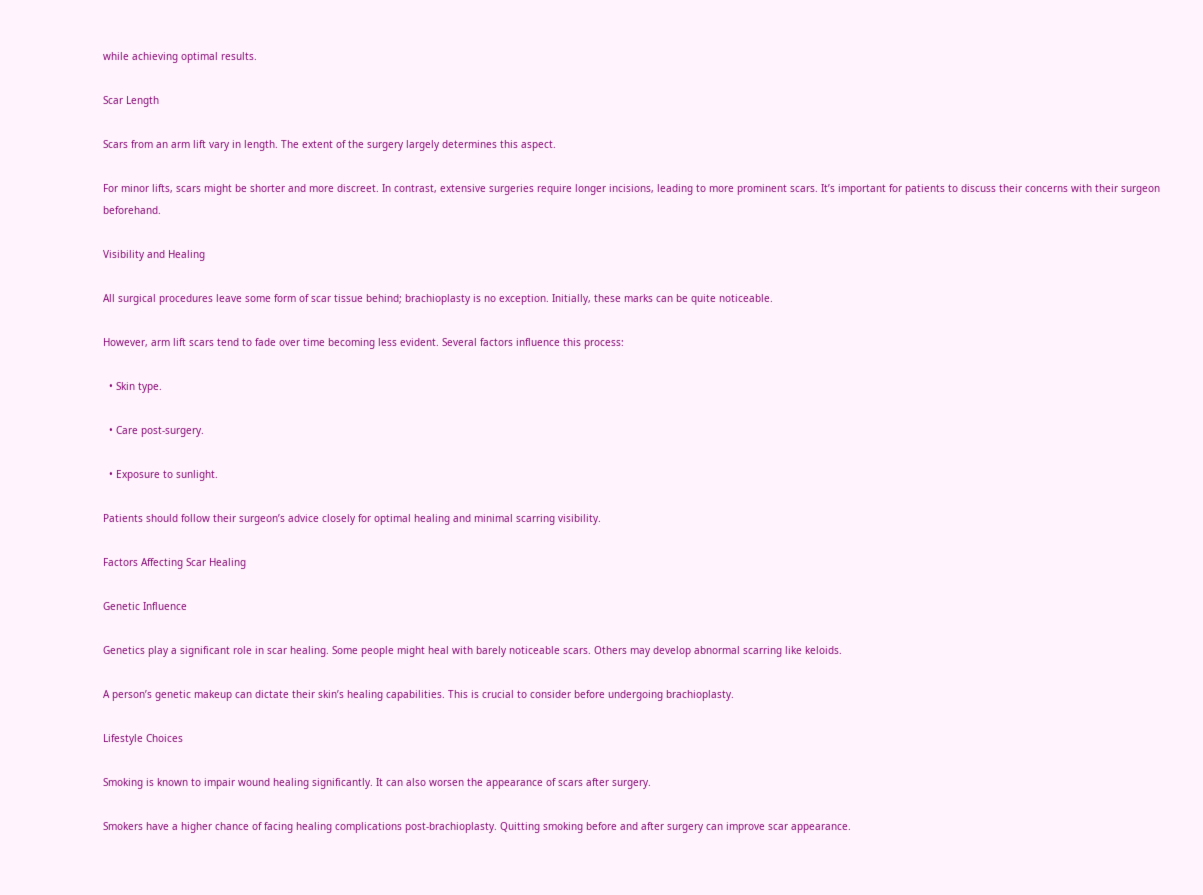while achieving optimal results.

Scar Length

Scars from an arm lift vary in length. The extent of the surgery largely determines this aspect.

For minor lifts, scars might be shorter and more discreet. In contrast, extensive surgeries require longer incisions, leading to more prominent scars. It’s important for patients to discuss their concerns with their surgeon beforehand.

Visibility and Healing

All surgical procedures leave some form of scar tissue behind; brachioplasty is no exception. Initially, these marks can be quite noticeable.

However, arm lift scars tend to fade over time becoming less evident. Several factors influence this process:

  • Skin type.

  • Care post-surgery.

  • Exposure to sunlight.

Patients should follow their surgeon’s advice closely for optimal healing and minimal scarring visibility.

Factors Affecting Scar Healing

Genetic Influence

Genetics play a significant role in scar healing. Some people might heal with barely noticeable scars. Others may develop abnormal scarring like keloids.

A person’s genetic makeup can dictate their skin’s healing capabilities. This is crucial to consider before undergoing brachioplasty.

Lifestyle Choices

Smoking is known to impair wound healing significantly. It can also worsen the appearance of scars after surgery.

Smokers have a higher chance of facing healing complications post-brachioplasty. Quitting smoking before and after surgery can improve scar appearance.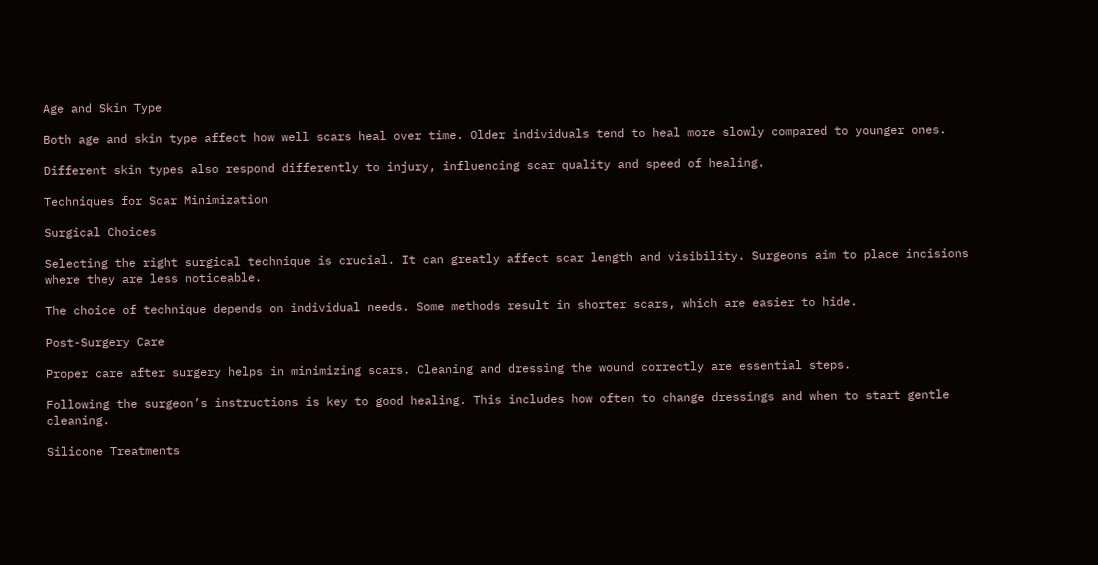Age and Skin Type

Both age and skin type affect how well scars heal over time. Older individuals tend to heal more slowly compared to younger ones.

Different skin types also respond differently to injury, influencing scar quality and speed of healing.

Techniques for Scar Minimization

Surgical Choices

Selecting the right surgical technique is crucial. It can greatly affect scar length and visibility. Surgeons aim to place incisions where they are less noticeable.

The choice of technique depends on individual needs. Some methods result in shorter scars, which are easier to hide.

Post-Surgery Care

Proper care after surgery helps in minimizing scars. Cleaning and dressing the wound correctly are essential steps.

Following the surgeon’s instructions is key to good healing. This includes how often to change dressings and when to start gentle cleaning.

Silicone Treatments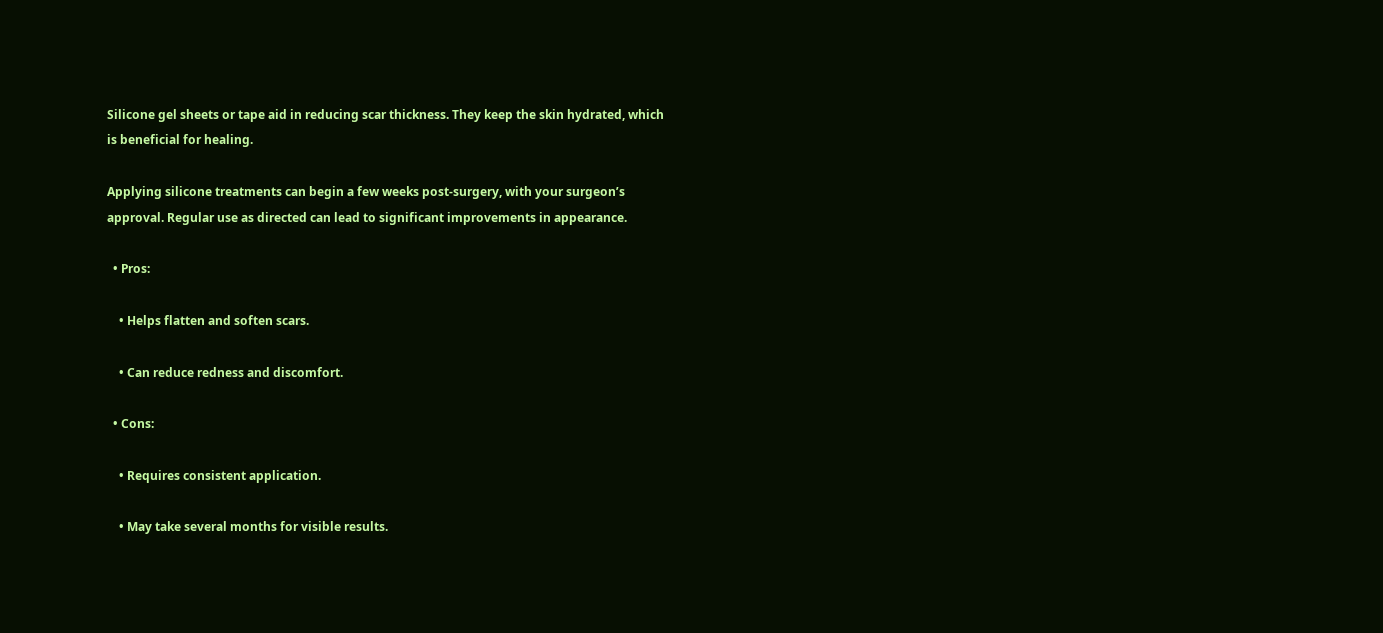Silicone gel sheets or tape aid in reducing scar thickness. They keep the skin hydrated, which is beneficial for healing.

Applying silicone treatments can begin a few weeks post-surgery, with your surgeon’s approval. Regular use as directed can lead to significant improvements in appearance.

  • Pros:

    • Helps flatten and soften scars.

    • Can reduce redness and discomfort.

  • Cons:

    • Requires consistent application.

    • May take several months for visible results.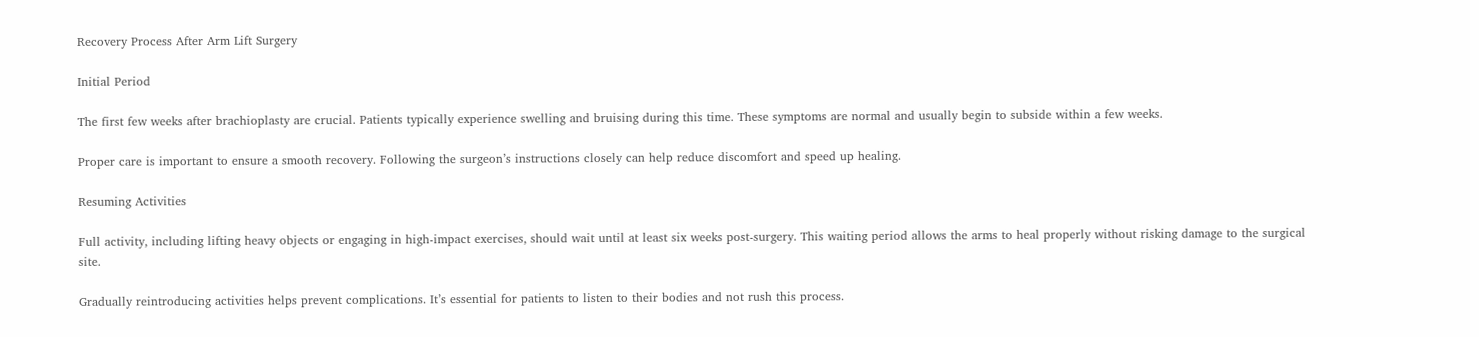Recovery Process After Arm Lift Surgery

Initial Period

The first few weeks after brachioplasty are crucial. Patients typically experience swelling and bruising during this time. These symptoms are normal and usually begin to subside within a few weeks.

Proper care is important to ensure a smooth recovery. Following the surgeon’s instructions closely can help reduce discomfort and speed up healing.

Resuming Activities

Full activity, including lifting heavy objects or engaging in high-impact exercises, should wait until at least six weeks post-surgery. This waiting period allows the arms to heal properly without risking damage to the surgical site.

Gradually reintroducing activities helps prevent complications. It’s essential for patients to listen to their bodies and not rush this process.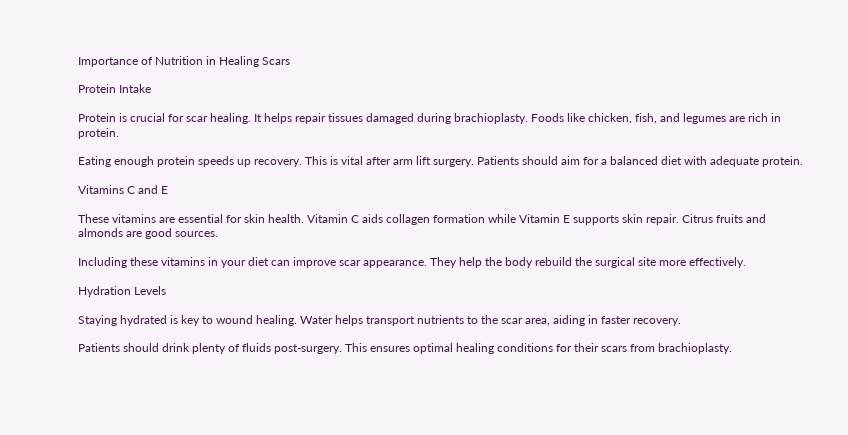Importance of Nutrition in Healing Scars

Protein Intake

Protein is crucial for scar healing. It helps repair tissues damaged during brachioplasty. Foods like chicken, fish, and legumes are rich in protein.

Eating enough protein speeds up recovery. This is vital after arm lift surgery. Patients should aim for a balanced diet with adequate protein.

Vitamins C and E

These vitamins are essential for skin health. Vitamin C aids collagen formation while Vitamin E supports skin repair. Citrus fruits and almonds are good sources.

Including these vitamins in your diet can improve scar appearance. They help the body rebuild the surgical site more effectively.

Hydration Levels

Staying hydrated is key to wound healing. Water helps transport nutrients to the scar area, aiding in faster recovery.

Patients should drink plenty of fluids post-surgery. This ensures optimal healing conditions for their scars from brachioplasty.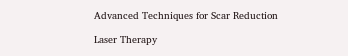Advanced Techniques for Scar Reduction

Laser Therapy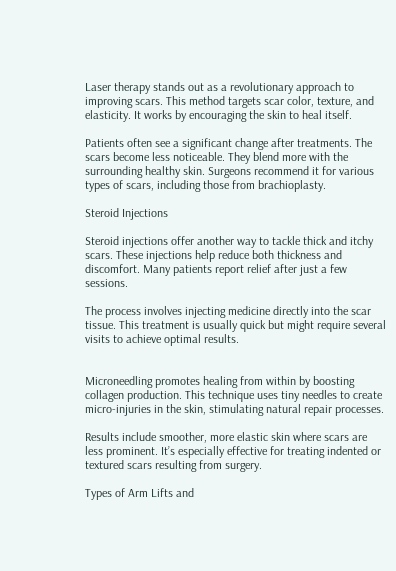Laser therapy stands out as a revolutionary approach to improving scars. This method targets scar color, texture, and elasticity. It works by encouraging the skin to heal itself.

Patients often see a significant change after treatments. The scars become less noticeable. They blend more with the surrounding healthy skin. Surgeons recommend it for various types of scars, including those from brachioplasty.

Steroid Injections

Steroid injections offer another way to tackle thick and itchy scars. These injections help reduce both thickness and discomfort. Many patients report relief after just a few sessions.

The process involves injecting medicine directly into the scar tissue. This treatment is usually quick but might require several visits to achieve optimal results.


Microneedling promotes healing from within by boosting collagen production. This technique uses tiny needles to create micro-injuries in the skin, stimulating natural repair processes.

Results include smoother, more elastic skin where scars are less prominent. It’s especially effective for treating indented or textured scars resulting from surgery.

Types of Arm Lifts and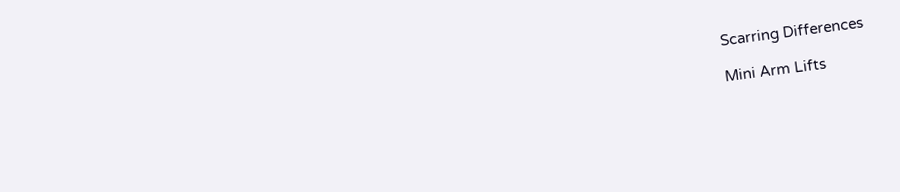Scarring Differences

Mini Arm Lifts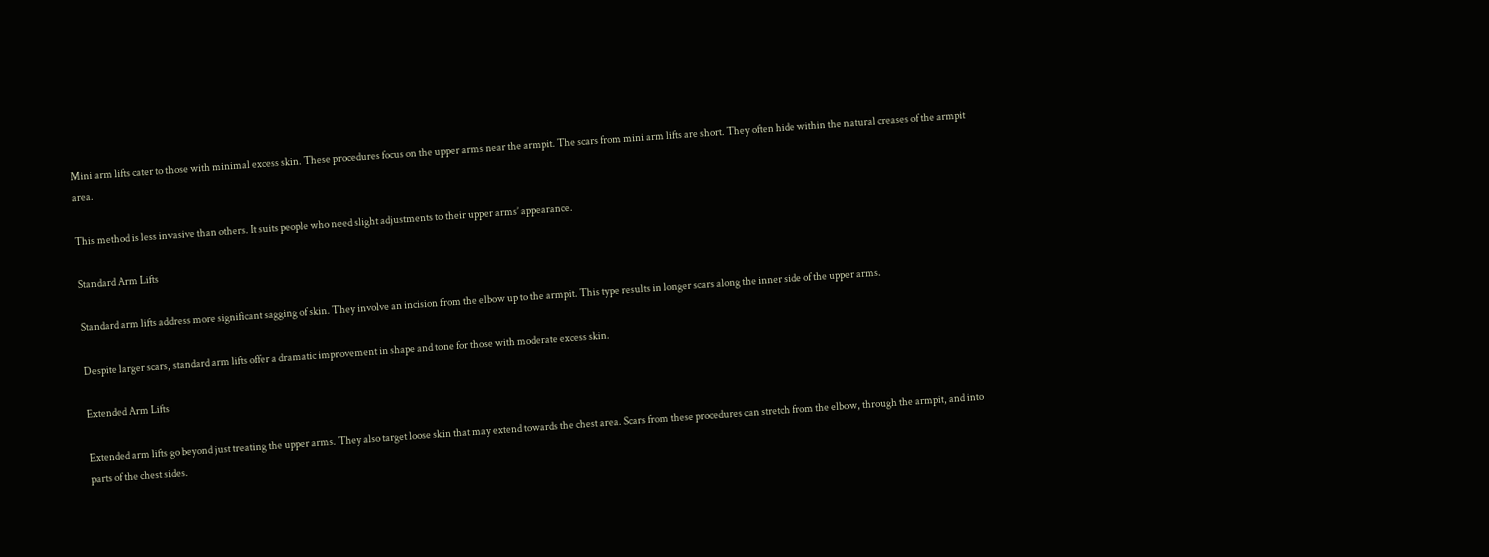Mini arm lifts cater to those with minimal excess skin. These procedures focus on the upper arms near the armpit. The scars from mini arm lifts are short. They often hide within the natural creases of the armpit area.

This method is less invasive than others. It suits people who need slight adjustments to their upper arms’ appearance.

Standard Arm Lifts

Standard arm lifts address more significant sagging of skin. They involve an incision from the elbow up to the armpit. This type results in longer scars along the inner side of the upper arms.

Despite larger scars, standard arm lifts offer a dramatic improvement in shape and tone for those with moderate excess skin.

Extended Arm Lifts

Extended arm lifts go beyond just treating the upper arms. They also target loose skin that may extend towards the chest area. Scars from these procedures can stretch from the elbow, through the armpit, and into parts of the chest sides.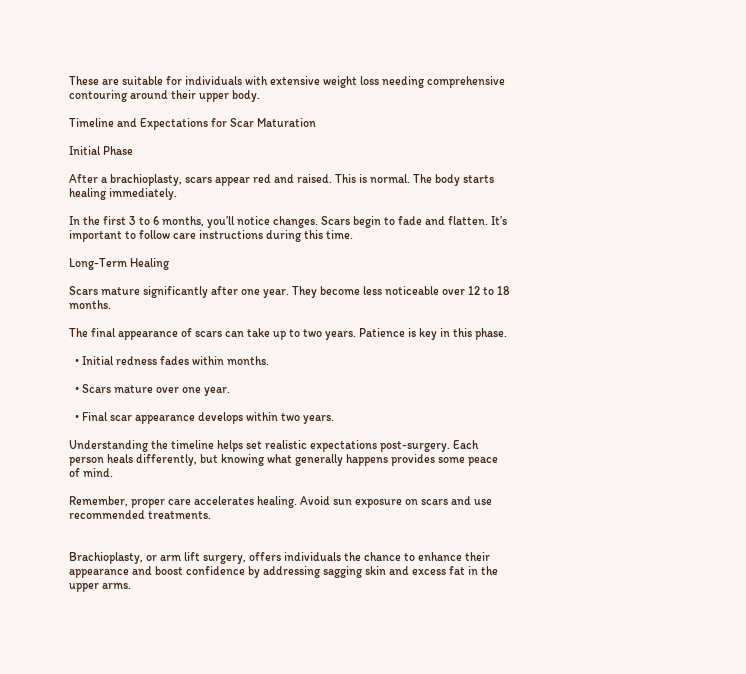These are suitable for individuals with extensive weight loss needing comprehensive contouring around their upper body.

Timeline and Expectations for Scar Maturation

Initial Phase

After a brachioplasty, scars appear red and raised. This is normal. The body starts healing immediately.

In the first 3 to 6 months, you’ll notice changes. Scars begin to fade and flatten. It’s important to follow care instructions during this time.

Long-Term Healing

Scars mature significantly after one year. They become less noticeable over 12 to 18 months.

The final appearance of scars can take up to two years. Patience is key in this phase.

  • Initial redness fades within months.

  • Scars mature over one year.

  • Final scar appearance develops within two years.

Understanding the timeline helps set realistic expectations post-surgery. Each person heals differently, but knowing what generally happens provides some peace of mind.

Remember, proper care accelerates healing. Avoid sun exposure on scars and use recommended treatments.


Brachioplasty, or arm lift surgery, offers individuals the chance to enhance their appearance and boost confidence by addressing sagging skin and excess fat in the upper arms.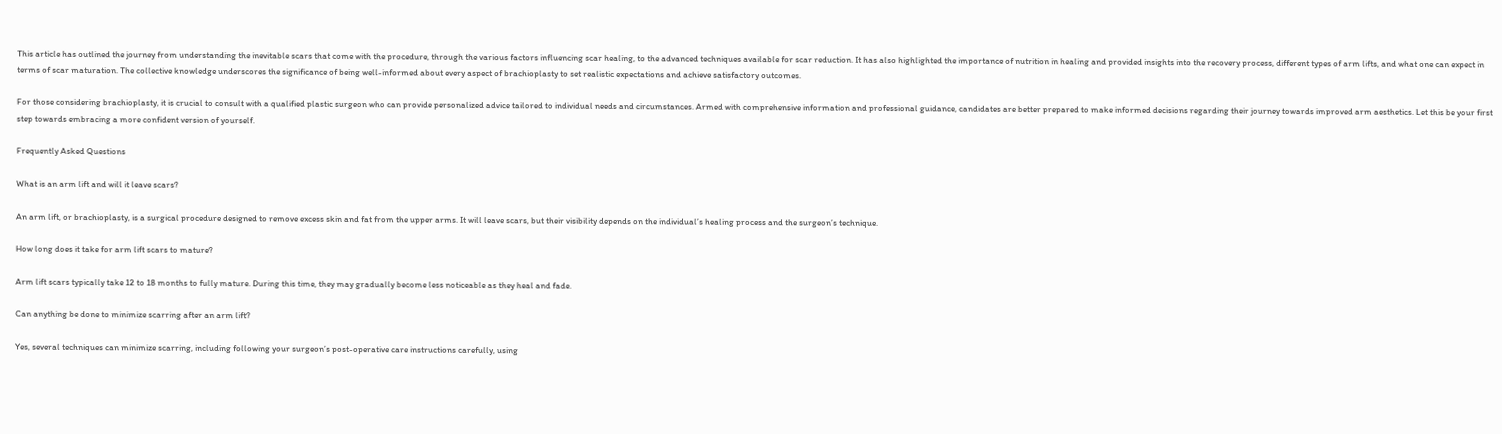This article has outlined the journey from understanding the inevitable scars that come with the procedure, through the various factors influencing scar healing, to the advanced techniques available for scar reduction. It has also highlighted the importance of nutrition in healing and provided insights into the recovery process, different types of arm lifts, and what one can expect in terms of scar maturation. The collective knowledge underscores the significance of being well-informed about every aspect of brachioplasty to set realistic expectations and achieve satisfactory outcomes.

For those considering brachioplasty, it is crucial to consult with a qualified plastic surgeon who can provide personalized advice tailored to individual needs and circumstances. Armed with comprehensive information and professional guidance, candidates are better prepared to make informed decisions regarding their journey towards improved arm aesthetics. Let this be your first step towards embracing a more confident version of yourself.

Frequently Asked Questions

What is an arm lift and will it leave scars?

An arm lift, or brachioplasty, is a surgical procedure designed to remove excess skin and fat from the upper arms. It will leave scars, but their visibility depends on the individual’s healing process and the surgeon’s technique.

How long does it take for arm lift scars to mature?

Arm lift scars typically take 12 to 18 months to fully mature. During this time, they may gradually become less noticeable as they heal and fade.

Can anything be done to minimize scarring after an arm lift?

Yes, several techniques can minimize scarring, including following your surgeon’s post-operative care instructions carefully, using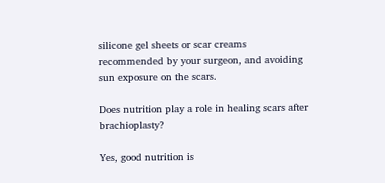silicone gel sheets or scar creams recommended by your surgeon, and avoiding sun exposure on the scars.

Does nutrition play a role in healing scars after brachioplasty?

Yes, good nutrition is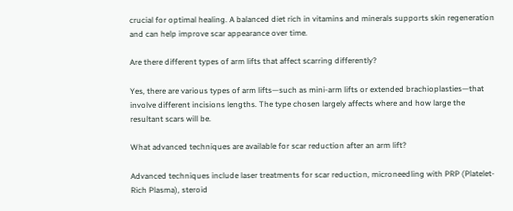crucial for optimal healing. A balanced diet rich in vitamins and minerals supports skin regeneration and can help improve scar appearance over time.

Are there different types of arm lifts that affect scarring differently?

Yes, there are various types of arm lifts—such as mini-arm lifts or extended brachioplasties—that involve different incisions lengths. The type chosen largely affects where and how large the resultant scars will be.

What advanced techniques are available for scar reduction after an arm lift?

Advanced techniques include laser treatments for scar reduction, microneedling with PRP (Platelet-Rich Plasma), steroid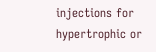injections for hypertrophic or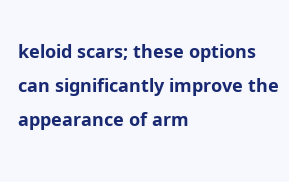keloid scars; these options can significantly improve the appearance of arm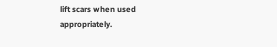lift scars when used appropriately.